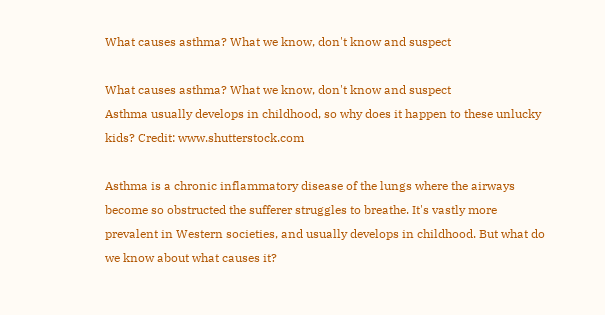What causes asthma? What we know, don't know and suspect

What causes asthma? What we know, don't know and suspect
Asthma usually develops in childhood, so why does it happen to these unlucky kids? Credit: www.shutterstock.com

Asthma is a chronic inflammatory disease of the lungs where the airways become so obstructed the sufferer struggles to breathe. It's vastly more prevalent in Western societies, and usually develops in childhood. But what do we know about what causes it?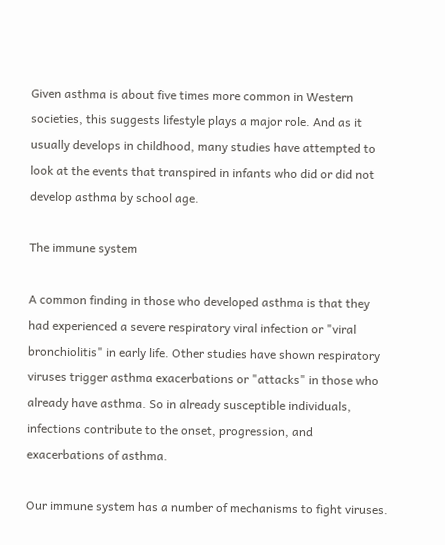Given asthma is about five times more common in Western societies, this suggests lifestyle plays a major role. And as it usually develops in childhood, many studies have attempted to look at the events that transpired in infants who did or did not develop asthma by school age.

The immune system

A common finding in those who developed asthma is that they had experienced a severe respiratory viral infection or "viral bronchiolitis" in early life. Other studies have shown respiratory viruses trigger asthma exacerbations or "attacks" in those who already have asthma. So in already susceptible individuals, infections contribute to the onset, progression, and exacerbations of asthma.

Our immune system has a number of mechanisms to fight viruses.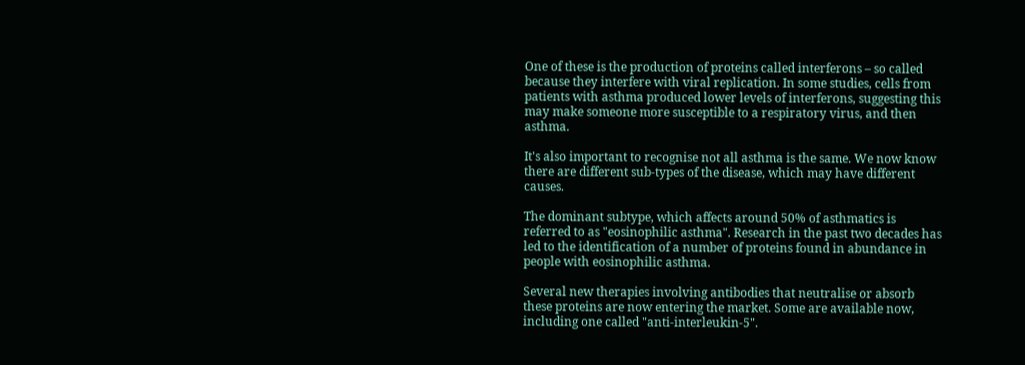One of these is the production of proteins called interferons – so called because they interfere with viral replication. In some studies, cells from patients with asthma produced lower levels of interferons, suggesting this may make someone more susceptible to a respiratory virus, and then asthma.

It's also important to recognise not all asthma is the same. We now know there are different sub-types of the disease, which may have different causes.

The dominant subtype, which affects around 50% of asthmatics is referred to as "eosinophilic asthma". Research in the past two decades has led to the identification of a number of proteins found in abundance in people with eosinophilic asthma.

Several new therapies involving antibodies that neutralise or absorb these proteins are now entering the market. Some are available now, including one called "anti-interleukin-5".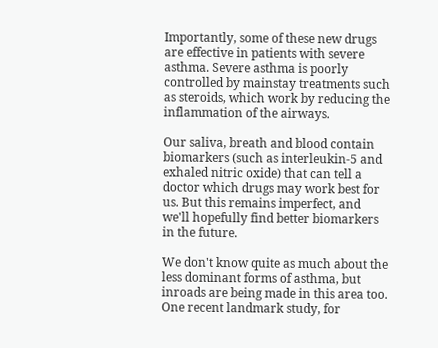Importantly, some of these new drugs are effective in patients with severe asthma. Severe asthma is poorly controlled by mainstay treatments such as steroids, which work by reducing the inflammation of the airways.

Our saliva, breath and blood contain biomarkers (such as interleukin-5 and exhaled nitric oxide) that can tell a doctor which drugs may work best for us. But this remains imperfect, and we'll hopefully find better biomarkers in the future.

We don't know quite as much about the less dominant forms of asthma, but inroads are being made in this area too. One recent landmark study, for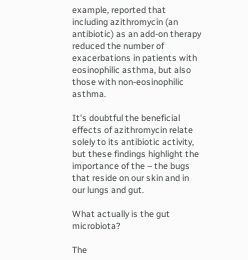example, reported that including azithromycin (an antibiotic) as an add-on therapy reduced the number of exacerbations in patients with eosinophilic asthma, but also those with non-eosinophilic asthma.

It's doubtful the beneficial effects of azithromycin relate solely to its antibiotic activity, but these findings highlight the importance of the – the bugs that reside on our skin and in our lungs and gut.

What actually is the gut microbiota?

The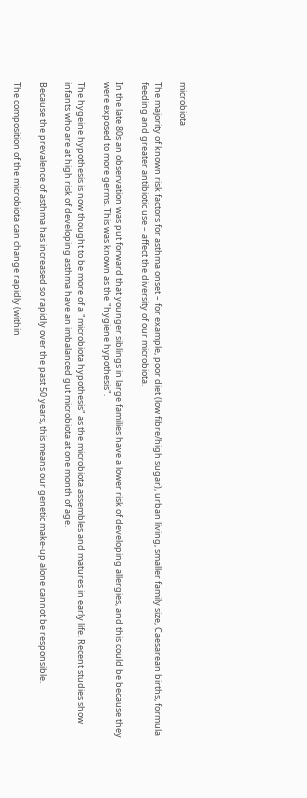microbiota

The majority of known risk factors for asthma onset – for example, poor diet (low fibre/high sugar), urban living, smaller family size, Caesarean births, formula feeding and greater antibiotic use – affect the diversity of our microbiota.

In the late 80s an observation was put forward that younger siblings in large families have a lower risk of developing allergies, and this could be because they were exposed to more germs. This was known as the "hygiene hypothesis".

The hygeine hypothesis is now thought to be more of a "microbiota hypothesis" as the microbiota assembles and matures in early life. Recent studies show infants who are at high risk of developing asthma have an imbalanced gut microbiota at one month of age.

Because the prevalence of asthma has increased so rapidly over the past 50 years, this means our genetic make-up alone cannot be responsible.

The composition of the microbiota can change rapidly (within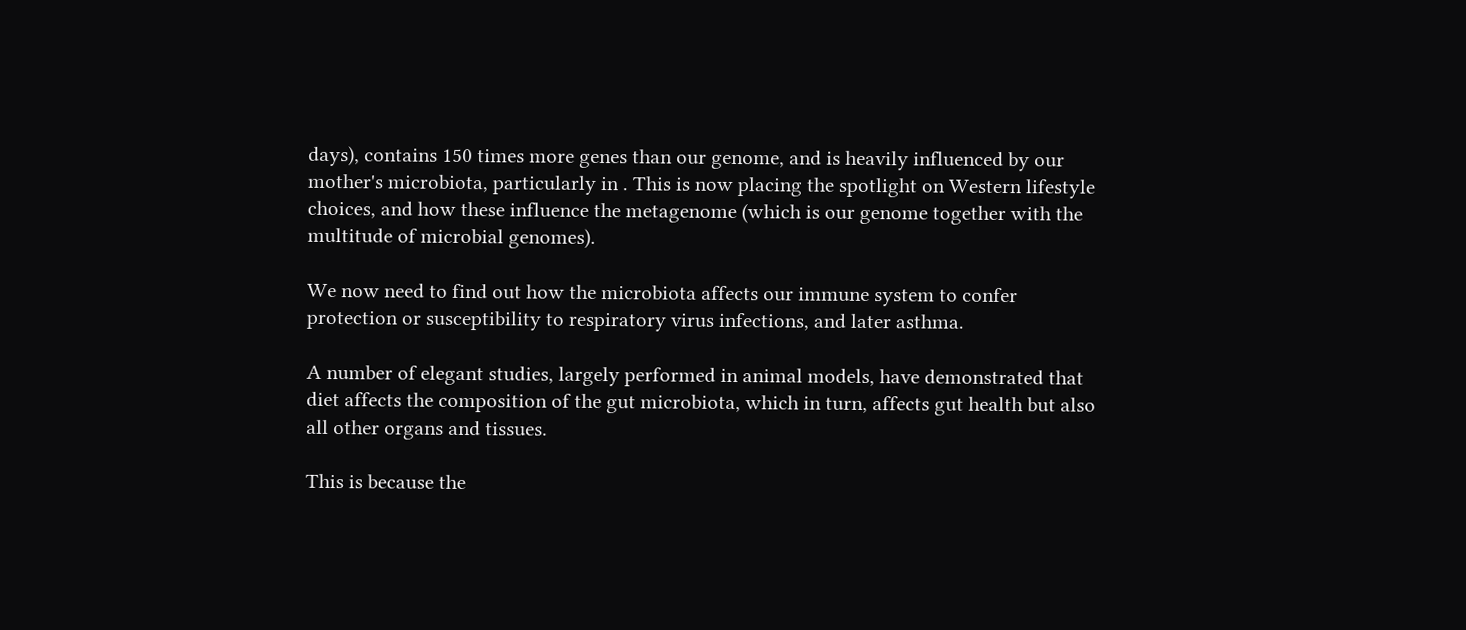days), contains 150 times more genes than our genome, and is heavily influenced by our mother's microbiota, particularly in . This is now placing the spotlight on Western lifestyle choices, and how these influence the metagenome (which is our genome together with the multitude of microbial genomes).

We now need to find out how the microbiota affects our immune system to confer protection or susceptibility to respiratory virus infections, and later asthma.

A number of elegant studies, largely performed in animal models, have demonstrated that diet affects the composition of the gut microbiota, which in turn, affects gut health but also all other organs and tissues.

This is because the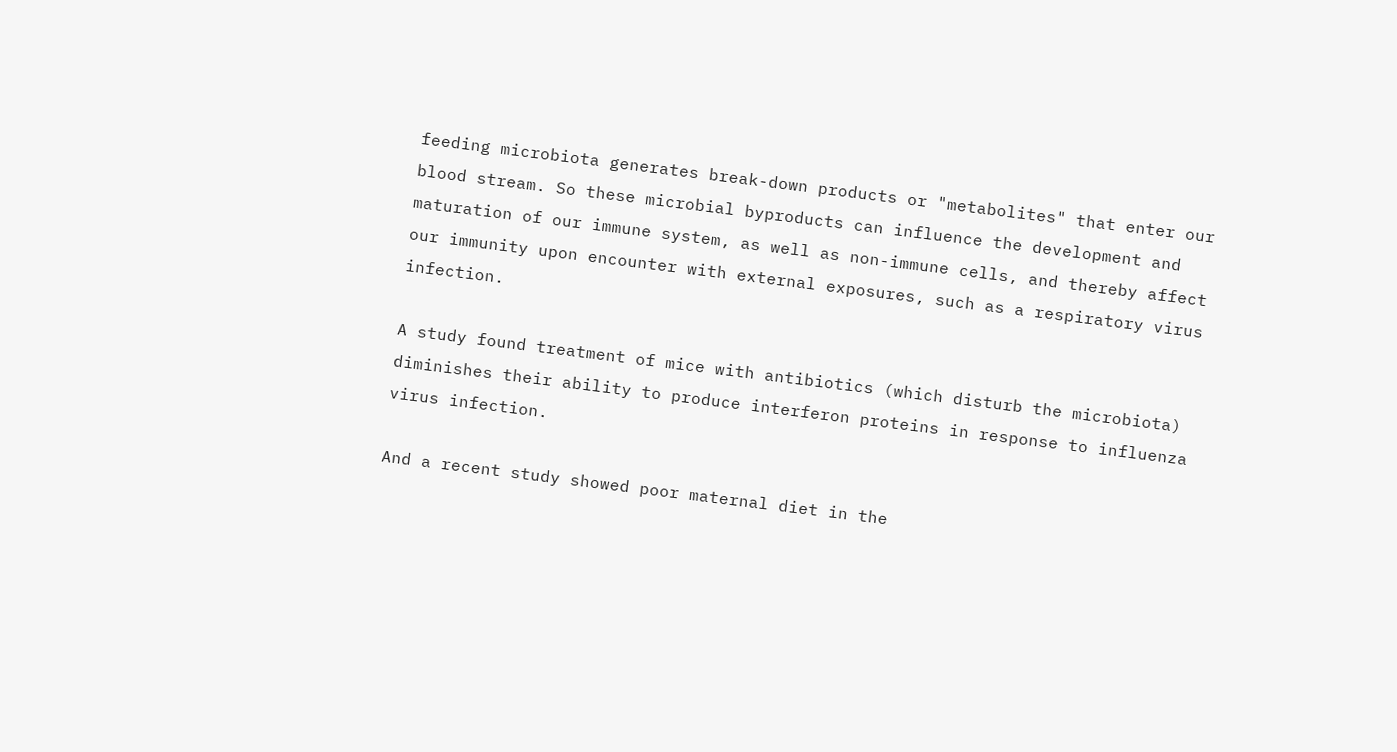feeding microbiota generates break-down products or "metabolites" that enter our blood stream. So these microbial byproducts can influence the development and maturation of our immune system, as well as non-immune cells, and thereby affect our immunity upon encounter with external exposures, such as a respiratory virus infection.

A study found treatment of mice with antibiotics (which disturb the microbiota) diminishes their ability to produce interferon proteins in response to influenza virus infection.

And a recent study showed poor maternal diet in the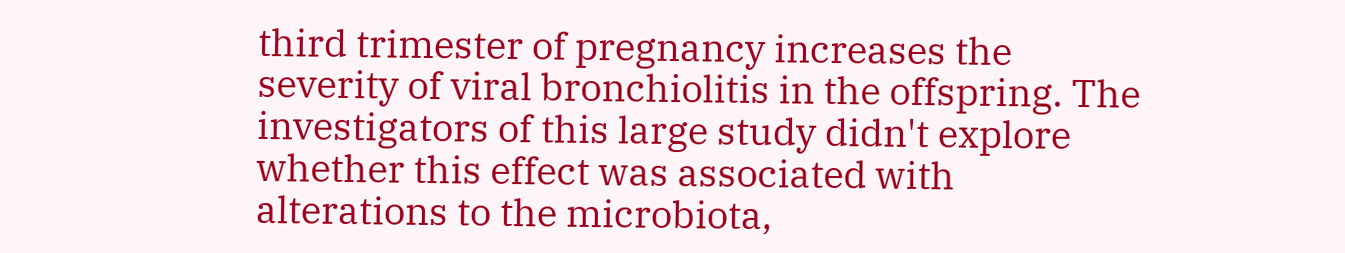third trimester of pregnancy increases the severity of viral bronchiolitis in the offspring. The investigators of this large study didn't explore whether this effect was associated with alterations to the microbiota,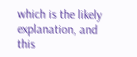which is the likely explanation, and this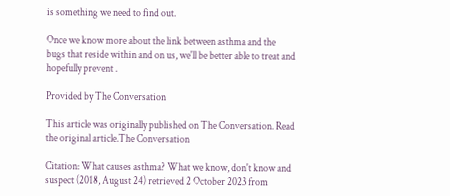is something we need to find out.

Once we know more about the link between asthma and the bugs that reside within and on us, we'll be better able to treat and hopefully prevent .

Provided by The Conversation

This article was originally published on The Conversation. Read the original article.The Conversation

Citation: What causes asthma? What we know, don't know and suspect (2018, August 24) retrieved 2 October 2023 from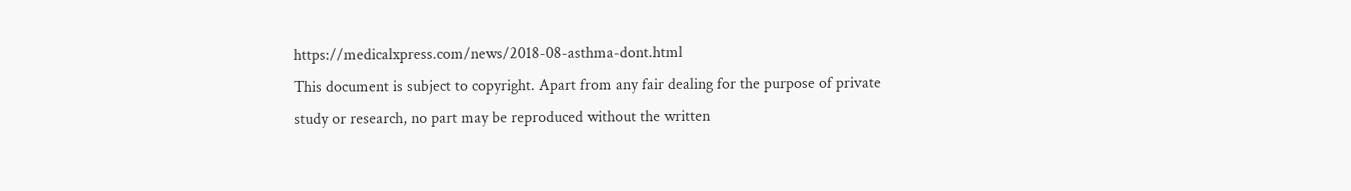https://medicalxpress.com/news/2018-08-asthma-dont.html
This document is subject to copyright. Apart from any fair dealing for the purpose of private study or research, no part may be reproduced without the written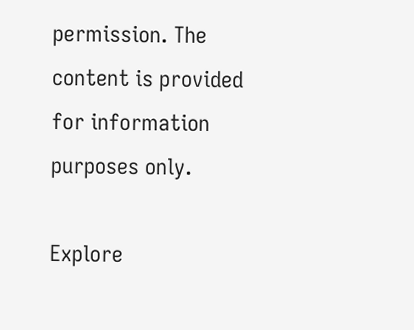permission. The content is provided for information purposes only.

Explore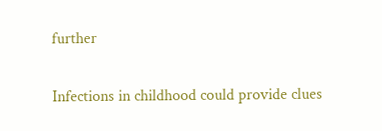further

Infections in childhood could provide clues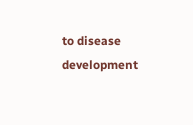to disease development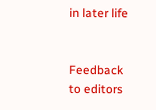in later life


Feedback to editors